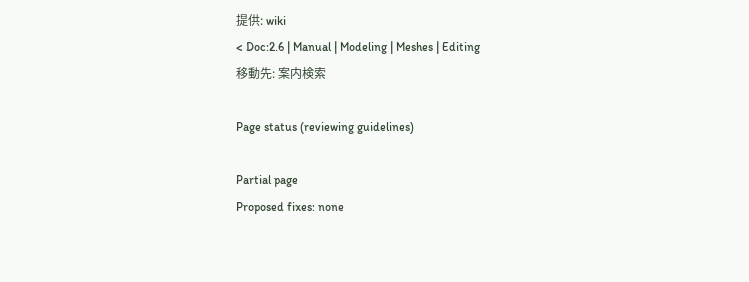提供: wiki
< Doc:2.6 | Manual | Modeling | Meshes | Editing
移動先: 案内検索

Page status (reviewing guidelines)

Partial page
Proposed fixes: none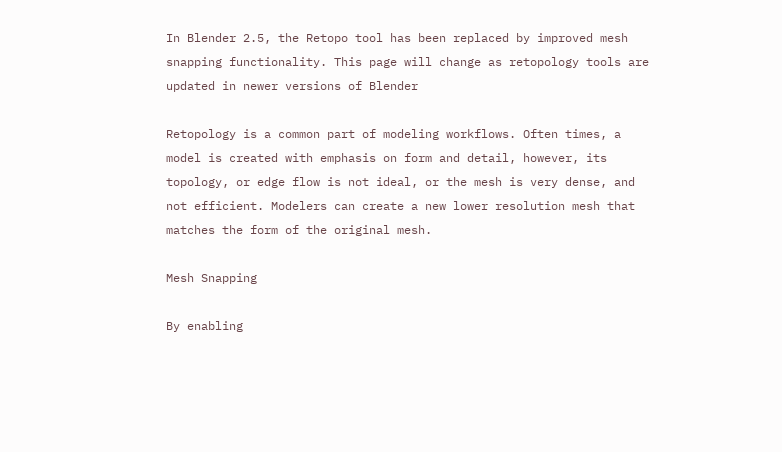In Blender 2.5, the Retopo tool has been replaced by improved mesh snapping functionality. This page will change as retopology tools are updated in newer versions of Blender

Retopology is a common part of modeling workflows. Often times, a model is created with emphasis on form and detail, however, its topology, or edge flow is not ideal, or the mesh is very dense, and not efficient. Modelers can create a new lower resolution mesh that matches the form of the original mesh.

Mesh Snapping

By enabling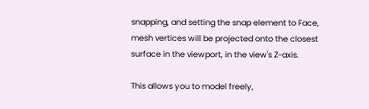snapping, and setting the snap element to Face, mesh vertices will be projected onto the closest surface in the viewport, in the view's Z-axis.

This allows you to model freely,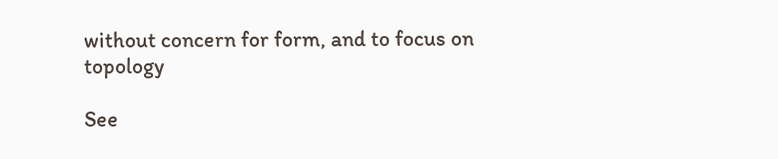without concern for form, and to focus on topology

See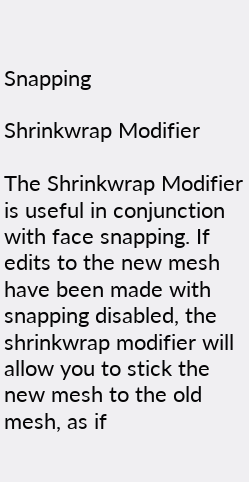Snapping

Shrinkwrap Modifier

The Shrinkwrap Modifier is useful in conjunction with face snapping. If edits to the new mesh have been made with snapping disabled, the shrinkwrap modifier will allow you to stick the new mesh to the old mesh, as if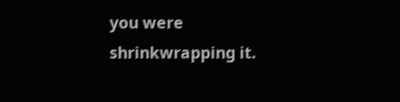you were shrinkwrapping it.